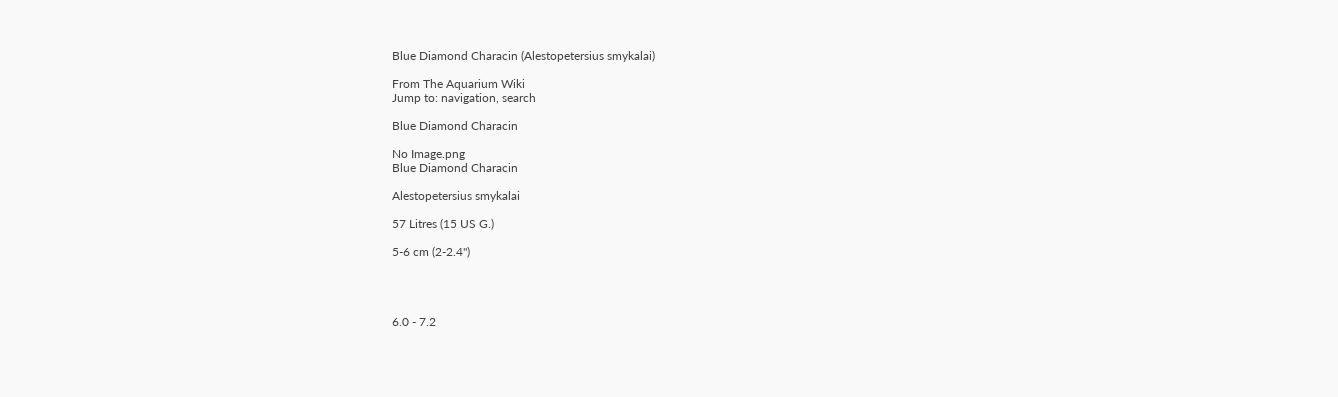Blue Diamond Characin (Alestopetersius smykalai)

From The Aquarium Wiki
Jump to: navigation, search

Blue Diamond Characin

No Image.png
Blue Diamond Characin

Alestopetersius smykalai

57 Litres (15 US G.)

5-6 cm (2-2.4")




6.0 - 7.2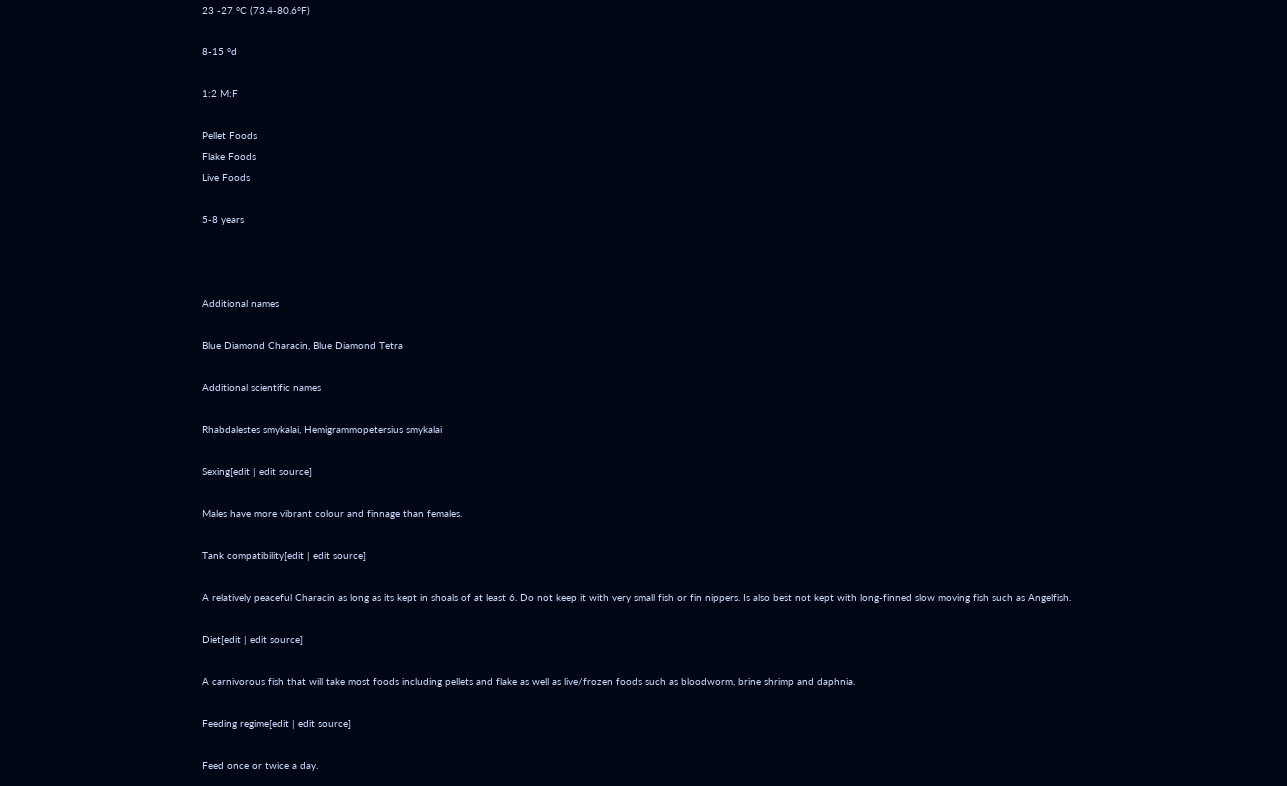23 -27 °C (73.4-80.6°F)

8-15 °d

1:2 M:F

Pellet Foods
Flake Foods
Live Foods

5-8 years



Additional names

Blue Diamond Characin, Blue Diamond Tetra

Additional scientific names

Rhabdalestes smykalai, Hemigrammopetersius smykalai

Sexing[edit | edit source]

Males have more vibrant colour and finnage than females.

Tank compatibility[edit | edit source]

A relatively peaceful Characin as long as its kept in shoals of at least 6. Do not keep it with very small fish or fin nippers. Is also best not kept with long-finned slow moving fish such as Angelfish.

Diet[edit | edit source]

A carnivorous fish that will take most foods including pellets and flake as well as live/frozen foods such as bloodworm, brine shrimp and daphnia.

Feeding regime[edit | edit source]

Feed once or twice a day.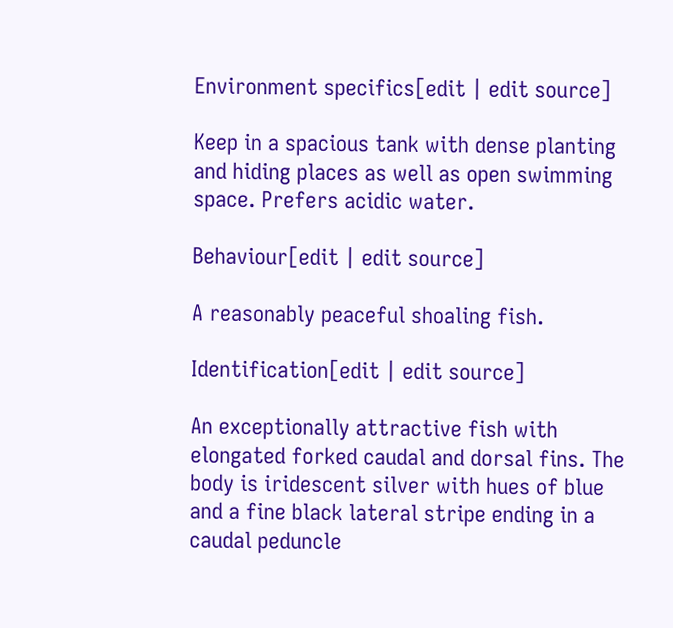Environment specifics[edit | edit source]

Keep in a spacious tank with dense planting and hiding places as well as open swimming space. Prefers acidic water.

Behaviour[edit | edit source]

A reasonably peaceful shoaling fish.

Identification[edit | edit source]

An exceptionally attractive fish with elongated forked caudal and dorsal fins. The body is iridescent silver with hues of blue and a fine black lateral stripe ending in a caudal peduncle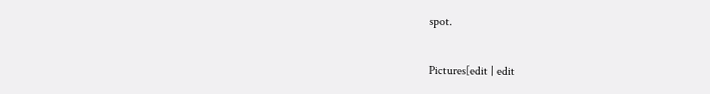spot.

Pictures[edit | edit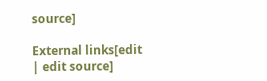source]

External links[edit | edit source]